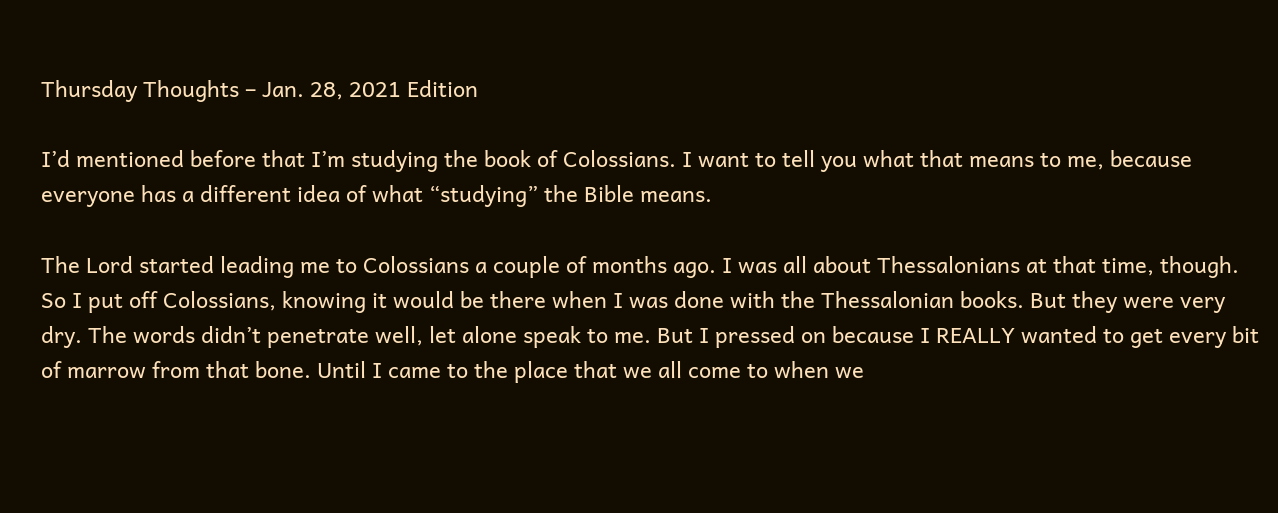Thursday Thoughts – Jan. 28, 2021 Edition

I’d mentioned before that I’m studying the book of Colossians. I want to tell you what that means to me, because everyone has a different idea of what “studying” the Bible means.

The Lord started leading me to Colossians a couple of months ago. I was all about Thessalonians at that time, though. So I put off Colossians, knowing it would be there when I was done with the Thessalonian books. But they were very dry. The words didn’t penetrate well, let alone speak to me. But I pressed on because I REALLY wanted to get every bit of marrow from that bone. Until I came to the place that we all come to when we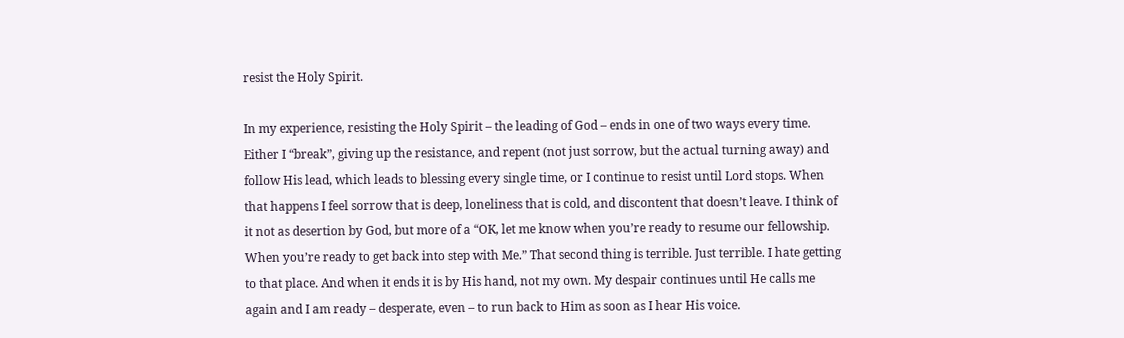resist the Holy Spirit.

In my experience, resisting the Holy Spirit – the leading of God – ends in one of two ways every time. Either I “break”, giving up the resistance, and repent (not just sorrow, but the actual turning away) and follow His lead, which leads to blessing every single time, or I continue to resist until Lord stops. When that happens I feel sorrow that is deep, loneliness that is cold, and discontent that doesn’t leave. I think of it not as desertion by God, but more of a “OK, let me know when you’re ready to resume our fellowship. When you’re ready to get back into step with Me.” That second thing is terrible. Just terrible. I hate getting to that place. And when it ends it is by His hand, not my own. My despair continues until He calls me again and I am ready – desperate, even – to run back to Him as soon as I hear His voice.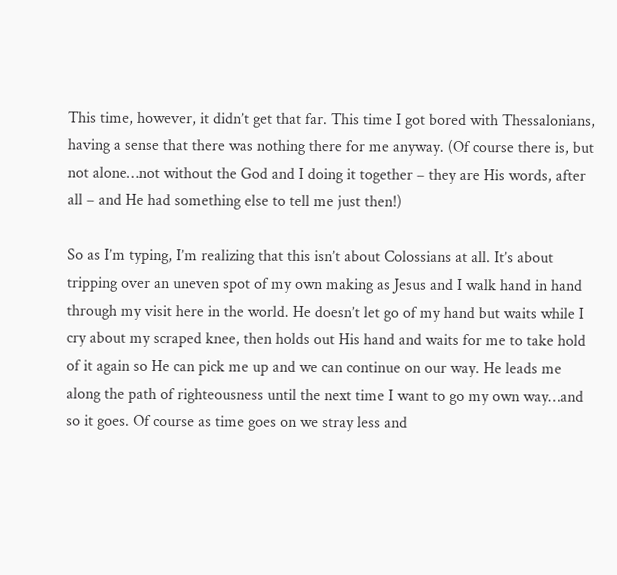This time, however, it didn’t get that far. This time I got bored with Thessalonians, having a sense that there was nothing there for me anyway. (Of course there is, but not alone…not without the God and I doing it together – they are His words, after all – and He had something else to tell me just then!)

So as I’m typing, I’m realizing that this isn’t about Colossians at all. It’s about tripping over an uneven spot of my own making as Jesus and I walk hand in hand through my visit here in the world. He doesn’t let go of my hand but waits while I cry about my scraped knee, then holds out His hand and waits for me to take hold of it again so He can pick me up and we can continue on our way. He leads me along the path of righteousness until the next time I want to go my own way…and so it goes. Of course as time goes on we stray less and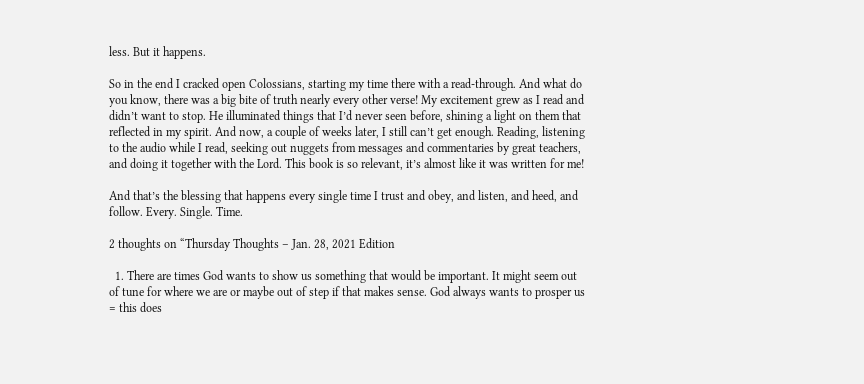less. But it happens.

So in the end I cracked open Colossians, starting my time there with a read-through. And what do you know, there was a big bite of truth nearly every other verse! My excitement grew as I read and didn’t want to stop. He illuminated things that I’d never seen before, shining a light on them that reflected in my spirit. And now, a couple of weeks later, I still can’t get enough. Reading, listening to the audio while I read, seeking out nuggets from messages and commentaries by great teachers, and doing it together with the Lord. This book is so relevant, it’s almost like it was written for me!

And that’s the blessing that happens every single time I trust and obey, and listen, and heed, and follow. Every. Single. Time.

2 thoughts on “Thursday Thoughts – Jan. 28, 2021 Edition

  1. There are times God wants to show us something that would be important. It might seem out of tune for where we are or maybe out of step if that makes sense. God always wants to prosper us = this does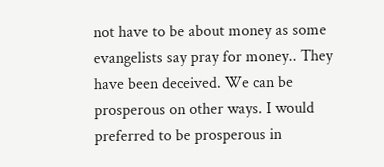not have to be about money as some evangelists say pray for money.. They have been deceived. We can be prosperous on other ways. I would preferred to be prosperous in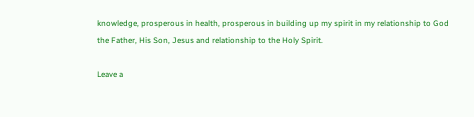knowledge, prosperous in health, prosperous in building up my spirit in my relationship to God the Father, His Son, Jesus and relationship to the Holy Spirit.

Leave a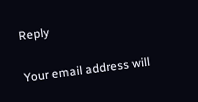Reply

Your email address will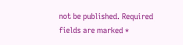not be published. Required fields are marked *